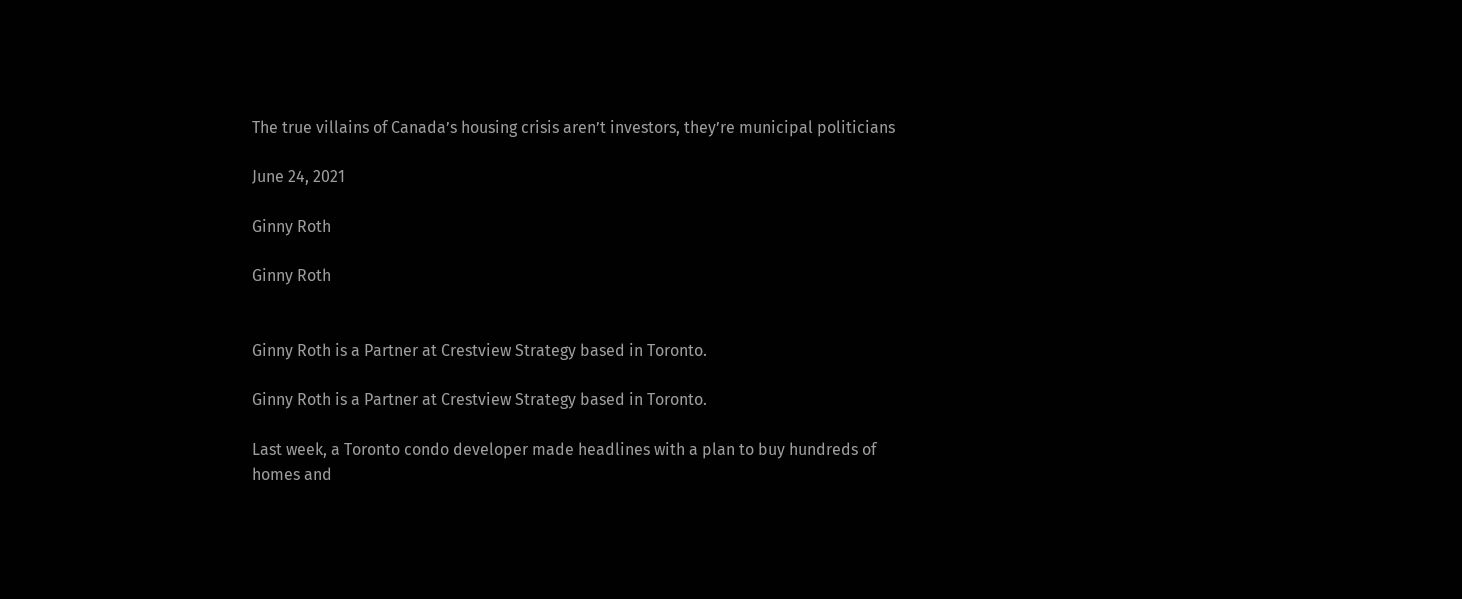The true villains of Canada’s housing crisis aren’t investors, they’re municipal politicians

June 24, 2021

Ginny Roth

Ginny Roth


Ginny Roth is a Partner at Crestview Strategy based in Toronto.

Ginny Roth is a Partner at Crestview Strategy based in Toronto.

Last week, a Toronto condo developer made headlines with a plan to buy hundreds of homes and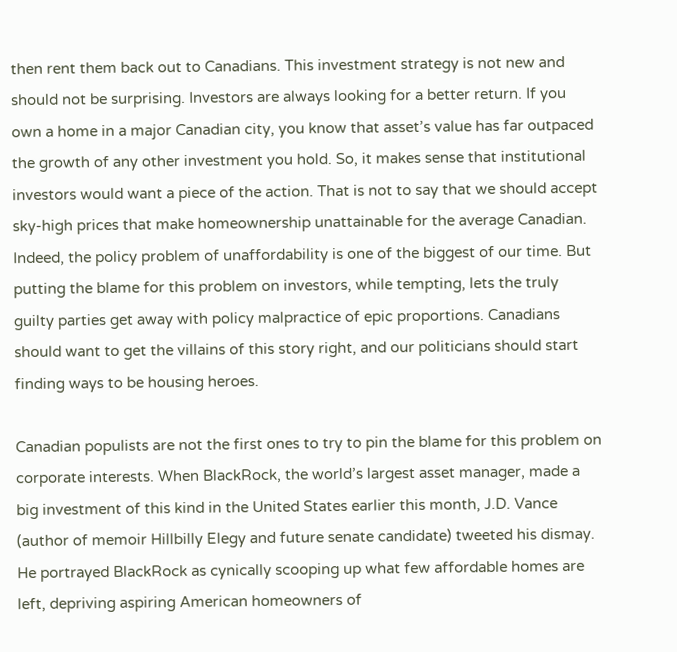then rent them back out to Canadians. This investment strategy is not new and should not be surprising. Investors are always looking for a better return. If you own a home in a major Canadian city, you know that asset’s value has far outpaced the growth of any other investment you hold. So, it makes sense that institutional investors would want a piece of the action. That is not to say that we should accept sky-high prices that make homeownership unattainable for the average Canadian. Indeed, the policy problem of unaffordability is one of the biggest of our time. But putting the blame for this problem on investors, while tempting, lets the truly guilty parties get away with policy malpractice of epic proportions. Canadians should want to get the villains of this story right, and our politicians should start finding ways to be housing heroes.

Canadian populists are not the first ones to try to pin the blame for this problem on corporate interests. When BlackRock, the world’s largest asset manager, made a big investment of this kind in the United States earlier this month, J.D. Vance (author of memoir Hillbilly Elegy and future senate candidate) tweeted his dismay. He portrayed BlackRock as cynically scooping up what few affordable homes are left, depriving aspiring American homeowners of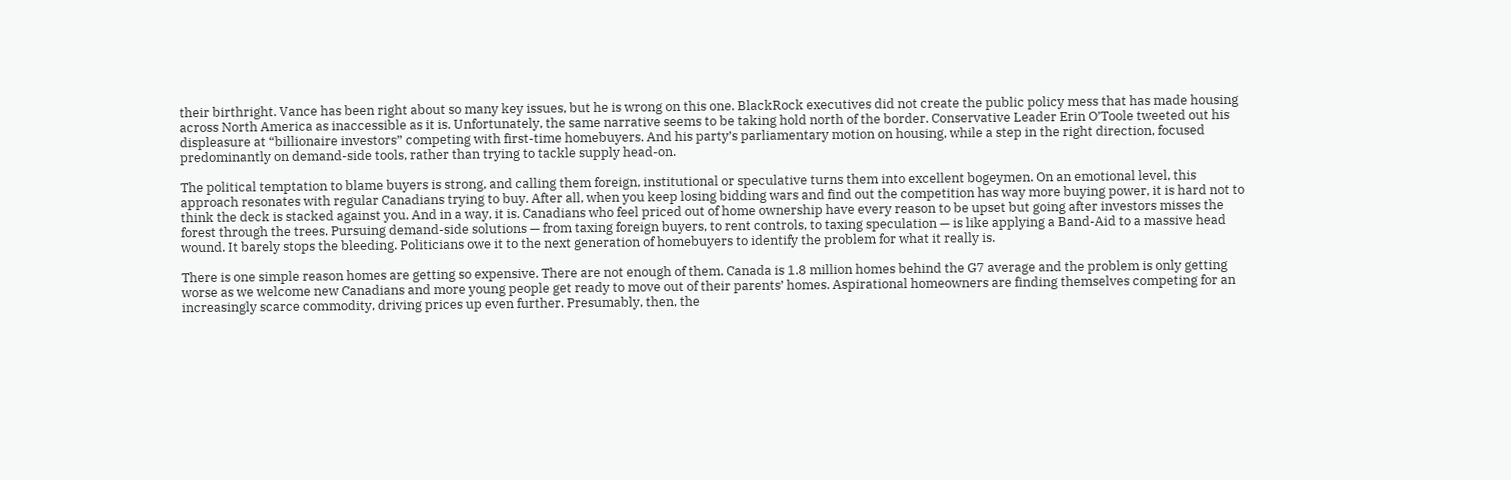their birthright. Vance has been right about so many key issues, but he is wrong on this one. BlackRock executives did not create the public policy mess that has made housing across North America as inaccessible as it is. Unfortunately, the same narrative seems to be taking hold north of the border. Conservative Leader Erin O’Toole tweeted out his displeasure at “billionaire investors” competing with first-time homebuyers. And his party’s parliamentary motion on housing, while a step in the right direction, focused predominantly on demand-side tools, rather than trying to tackle supply head-on.

The political temptation to blame buyers is strong, and calling them foreign, institutional or speculative turns them into excellent bogeymen. On an emotional level, this approach resonates with regular Canadians trying to buy. After all, when you keep losing bidding wars and find out the competition has way more buying power, it is hard not to think the deck is stacked against you. And in a way, it is. Canadians who feel priced out of home ownership have every reason to be upset but going after investors misses the forest through the trees. Pursuing demand-side solutions — from taxing foreign buyers, to rent controls, to taxing speculation — is like applying a Band-Aid to a massive head wound. It barely stops the bleeding. Politicians owe it to the next generation of homebuyers to identify the problem for what it really is.

There is one simple reason homes are getting so expensive. There are not enough of them. Canada is 1.8 million homes behind the G7 average and the problem is only getting worse as we welcome new Canadians and more young people get ready to move out of their parents’ homes. Aspirational homeowners are finding themselves competing for an increasingly scarce commodity, driving prices up even further. Presumably, then, the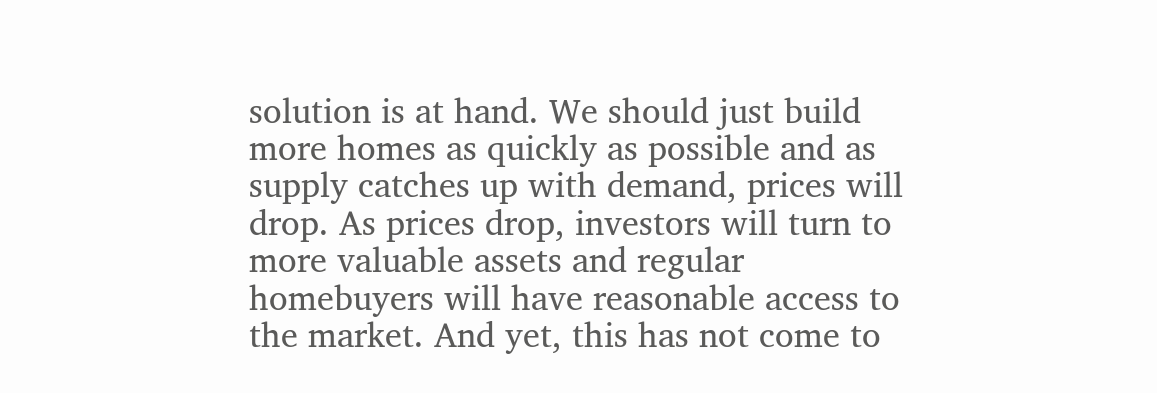solution is at hand. We should just build more homes as quickly as possible and as supply catches up with demand, prices will drop. As prices drop, investors will turn to more valuable assets and regular homebuyers will have reasonable access to the market. And yet, this has not come to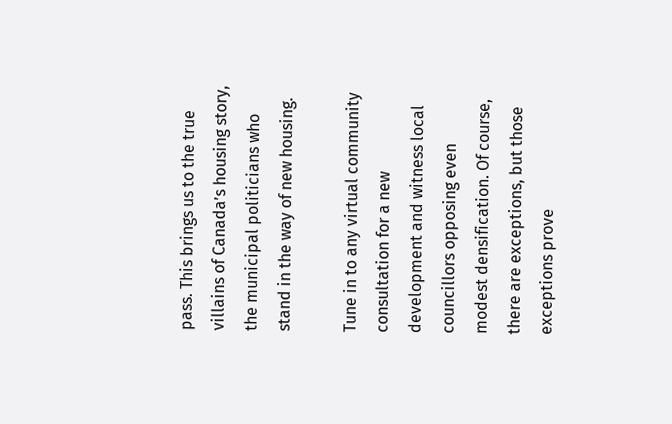pass. This brings us to the true villains of Canada’s housing story, the municipal politicians who stand in the way of new housing.

Tune in to any virtual community consultation for a new development and witness local councillors opposing even modest densification. Of course, there are exceptions, but those exceptions prove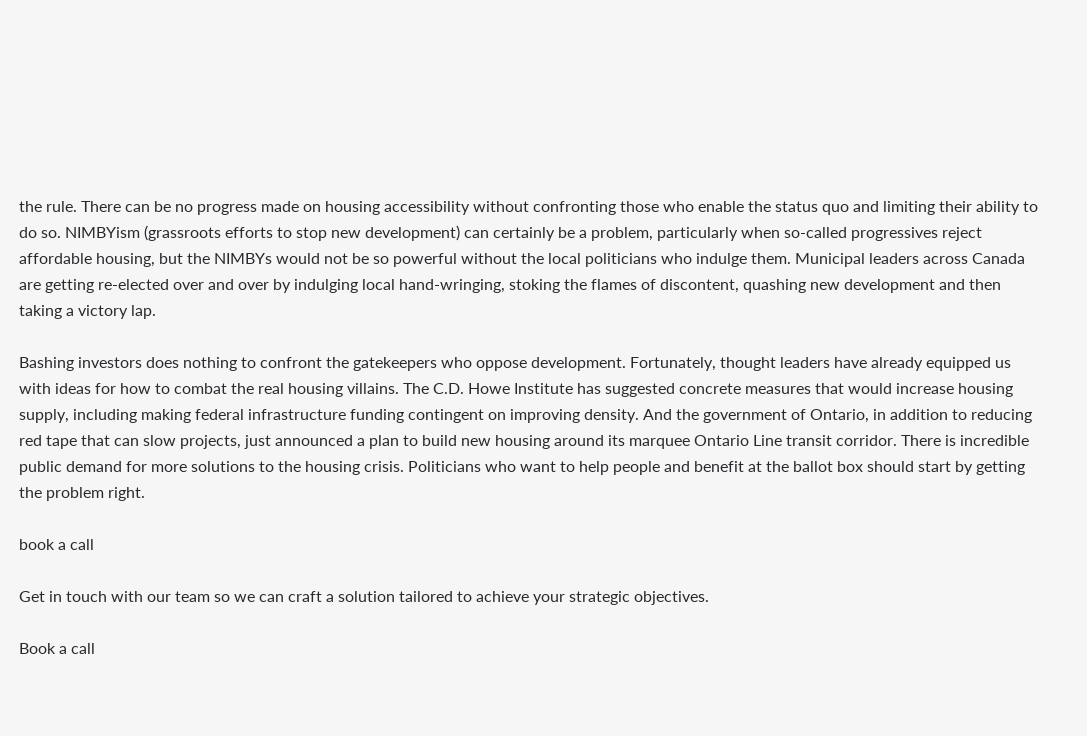the rule. There can be no progress made on housing accessibility without confronting those who enable the status quo and limiting their ability to do so. NIMBYism (grassroots efforts to stop new development) can certainly be a problem, particularly when so-called progressives reject affordable housing, but the NIMBYs would not be so powerful without the local politicians who indulge them. Municipal leaders across Canada are getting re-elected over and over by indulging local hand-wringing, stoking the flames of discontent, quashing new development and then taking a victory lap.

Bashing investors does nothing to confront the gatekeepers who oppose development. Fortunately, thought leaders have already equipped us with ideas for how to combat the real housing villains. The C.D. Howe Institute has suggested concrete measures that would increase housing supply, including making federal infrastructure funding contingent on improving density. And the government of Ontario, in addition to reducing red tape that can slow projects, just announced a plan to build new housing around its marquee Ontario Line transit corridor. There is incredible public demand for more solutions to the housing crisis. Politicians who want to help people and benefit at the ballot box should start by getting the problem right.

book a call

Get in touch with our team so we can craft a solution tailored to achieve your strategic objectives.

Book a call